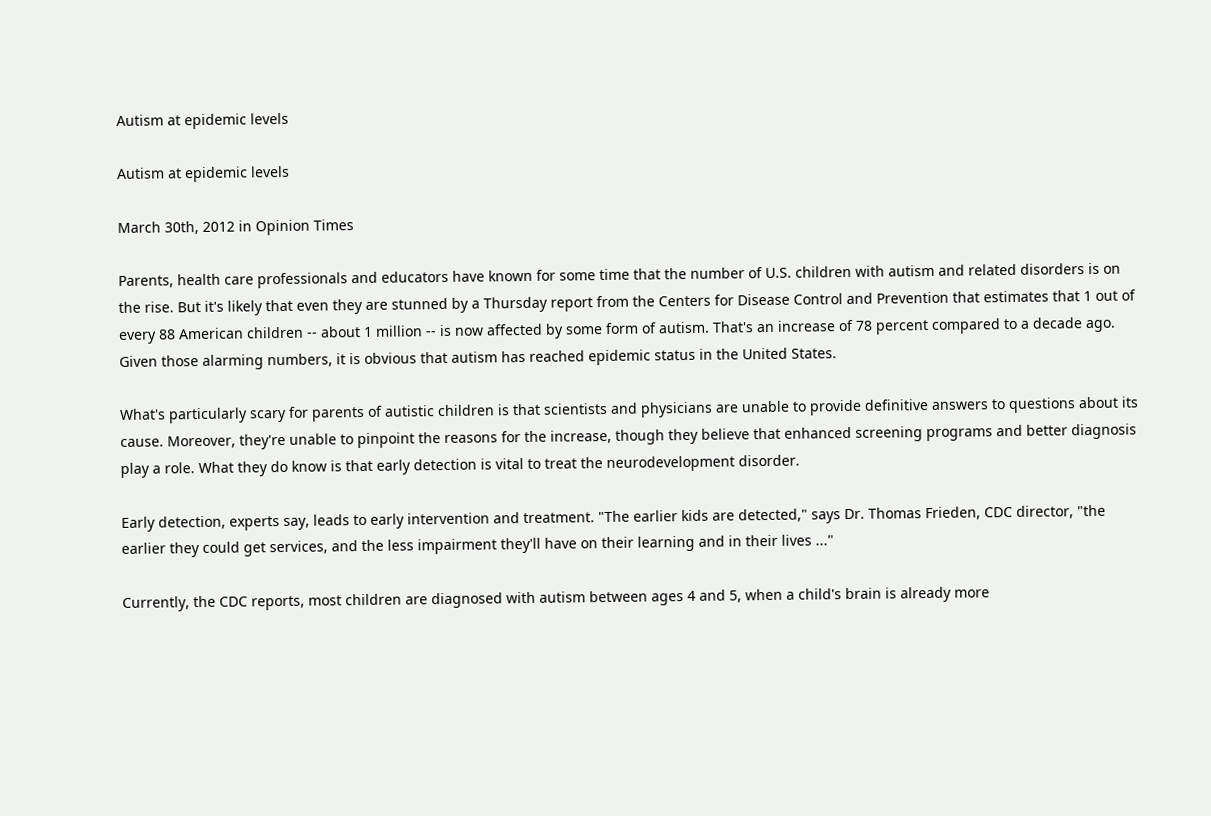Autism at epidemic levels

Autism at epidemic levels

March 30th, 2012 in Opinion Times

Parents, health care professionals and educators have known for some time that the number of U.S. children with autism and related disorders is on the rise. But it's likely that even they are stunned by a Thursday report from the Centers for Disease Control and Prevention that estimates that 1 out of every 88 American children -- about 1 million -- is now affected by some form of autism. That's an increase of 78 percent compared to a decade ago. Given those alarming numbers, it is obvious that autism has reached epidemic status in the United States.

What's particularly scary for parents of autistic children is that scientists and physicians are unable to provide definitive answers to questions about its cause. Moreover, they're unable to pinpoint the reasons for the increase, though they believe that enhanced screening programs and better diagnosis play a role. What they do know is that early detection is vital to treat the neurodevelopment disorder.

Early detection, experts say, leads to early intervention and treatment. "The earlier kids are detected," says Dr. Thomas Frieden, CDC director, "the earlier they could get services, and the less impairment they'll have on their learning and in their lives ..."

Currently, the CDC reports, most children are diagnosed with autism between ages 4 and 5, when a child's brain is already more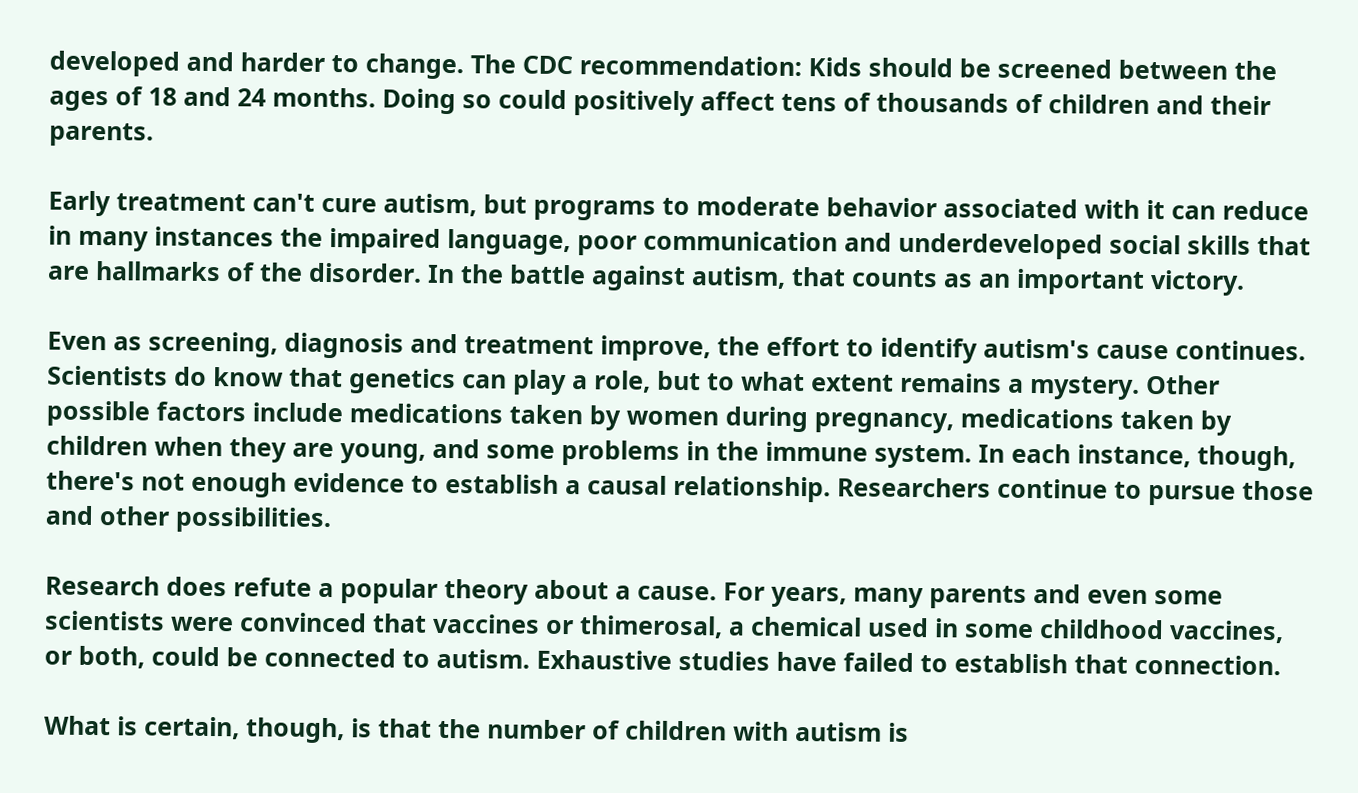developed and harder to change. The CDC recommendation: Kids should be screened between the ages of 18 and 24 months. Doing so could positively affect tens of thousands of children and their parents.

Early treatment can't cure autism, but programs to moderate behavior associated with it can reduce in many instances the impaired language, poor communication and underdeveloped social skills that are hallmarks of the disorder. In the battle against autism, that counts as an important victory.

Even as screening, diagnosis and treatment improve, the effort to identify autism's cause continues. Scientists do know that genetics can play a role, but to what extent remains a mystery. Other possible factors include medications taken by women during pregnancy, medications taken by children when they are young, and some problems in the immune system. In each instance, though, there's not enough evidence to establish a causal relationship. Researchers continue to pursue those and other possibilities.

Research does refute a popular theory about a cause. For years, many parents and even some scientists were convinced that vaccines or thimerosal, a chemical used in some childhood vaccines, or both, could be connected to autism. Exhaustive studies have failed to establish that connection.

What is certain, though, is that the number of children with autism is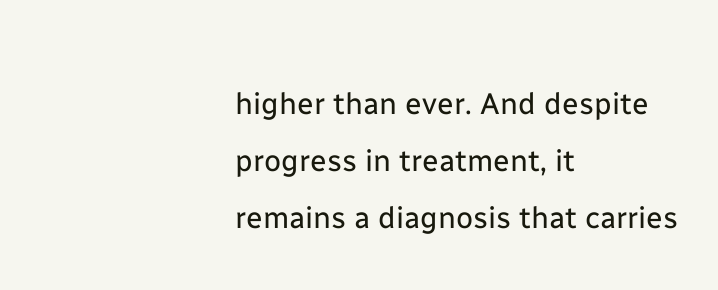higher than ever. And despite progress in treatment, it remains a diagnosis that carries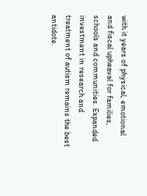with it years of physical, emotional and fiscal upheaval for families, schools and communities. Expanded investment in research and treatment of autism remains the best antidote.